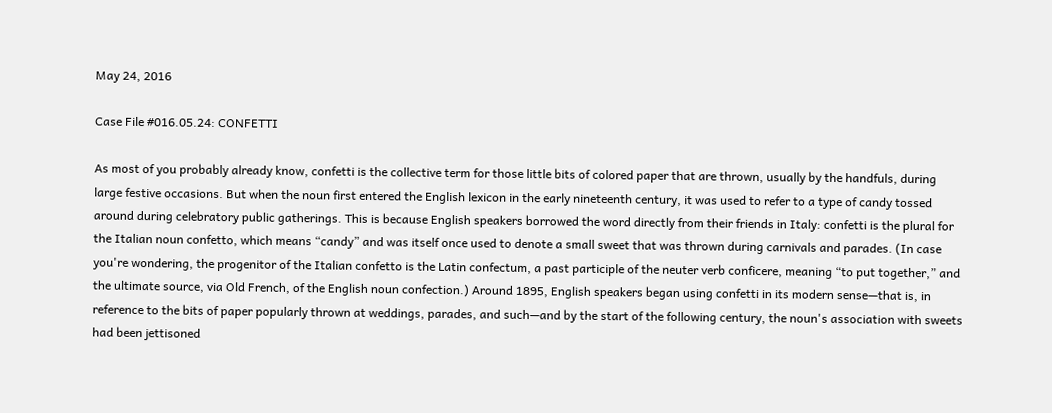May 24, 2016

Case File #016.05.24: CONFETTI

As most of you probably already know, confetti is the collective term for those little bits of colored paper that are thrown, usually by the handfuls, during large festive occasions. But when the noun first entered the English lexicon in the early nineteenth century, it was used to refer to a type of candy tossed around during celebratory public gatherings. This is because English speakers borrowed the word directly from their friends in Italy: confetti is the plural for the Italian noun confetto, which means “candy” and was itself once used to denote a small sweet that was thrown during carnivals and parades. (In case you're wondering, the progenitor of the Italian confetto is the Latin confectum, a past participle of the neuter verb conficere, meaning “to put together,” and the ultimate source, via Old French, of the English noun confection.) Around 1895, English speakers began using confetti in its modern sense—that is, in reference to the bits of paper popularly thrown at weddings, parades, and such—and by the start of the following century, the noun's association with sweets had been jettisoned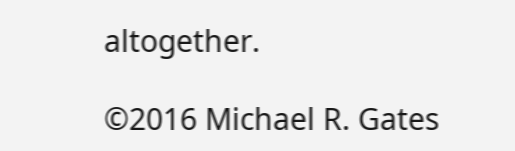altogether.

©2016 Michael R. Gates